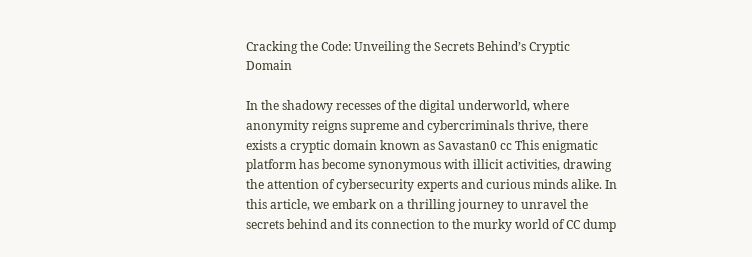Cracking the Code: Unveiling the Secrets Behind’s Cryptic Domain

In the shadowy recesses of the digital underworld, where anonymity reigns supreme and cybercriminals thrive, there exists a cryptic domain known as Savastan0 cc This enigmatic platform has become synonymous with illicit activities, drawing the attention of cybersecurity experts and curious minds alike. In this article, we embark on a thrilling journey to unravel the secrets behind and its connection to the murky world of CC dump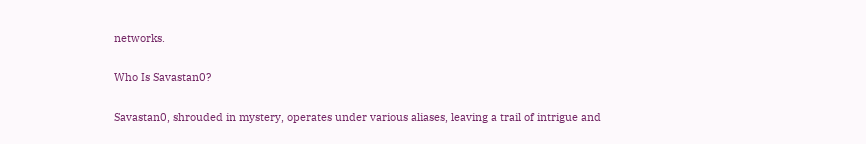networks.

Who Is Savastan0?

Savastan0, shrouded in mystery, operates under various aliases, leaving a trail of intrigue and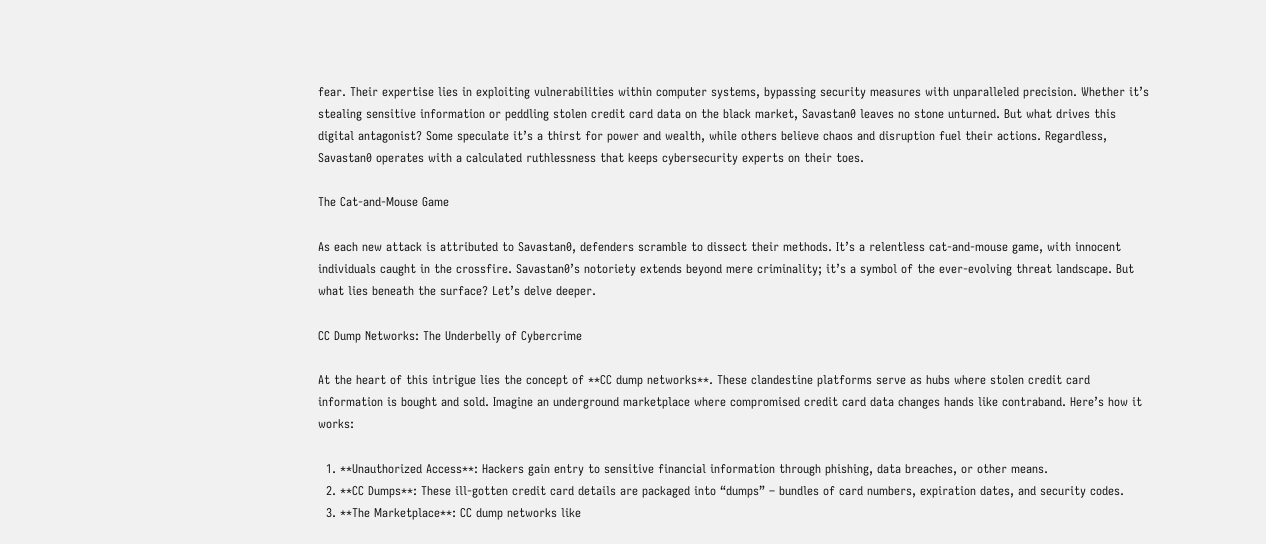fear. Their expertise lies in exploiting vulnerabilities within computer systems, bypassing security measures with unparalleled precision. Whether it’s stealing sensitive information or peddling stolen credit card data on the black market, Savastan0 leaves no stone unturned. But what drives this digital antagonist? Some speculate it’s a thirst for power and wealth, while others believe chaos and disruption fuel their actions. Regardless, Savastan0 operates with a calculated ruthlessness that keeps cybersecurity experts on their toes.

The Cat-and-Mouse Game

As each new attack is attributed to Savastan0, defenders scramble to dissect their methods. It’s a relentless cat-and-mouse game, with innocent individuals caught in the crossfire. Savastan0’s notoriety extends beyond mere criminality; it’s a symbol of the ever-evolving threat landscape. But what lies beneath the surface? Let’s delve deeper.

CC Dump Networks: The Underbelly of Cybercrime

At the heart of this intrigue lies the concept of **CC dump networks**. These clandestine platforms serve as hubs where stolen credit card information is bought and sold. Imagine an underground marketplace where compromised credit card data changes hands like contraband. Here’s how it works:

  1. **Unauthorized Access**: Hackers gain entry to sensitive financial information through phishing, data breaches, or other means.
  2. **CC Dumps**: These ill-gotten credit card details are packaged into “dumps” – bundles of card numbers, expiration dates, and security codes.
  3. **The Marketplace**: CC dump networks like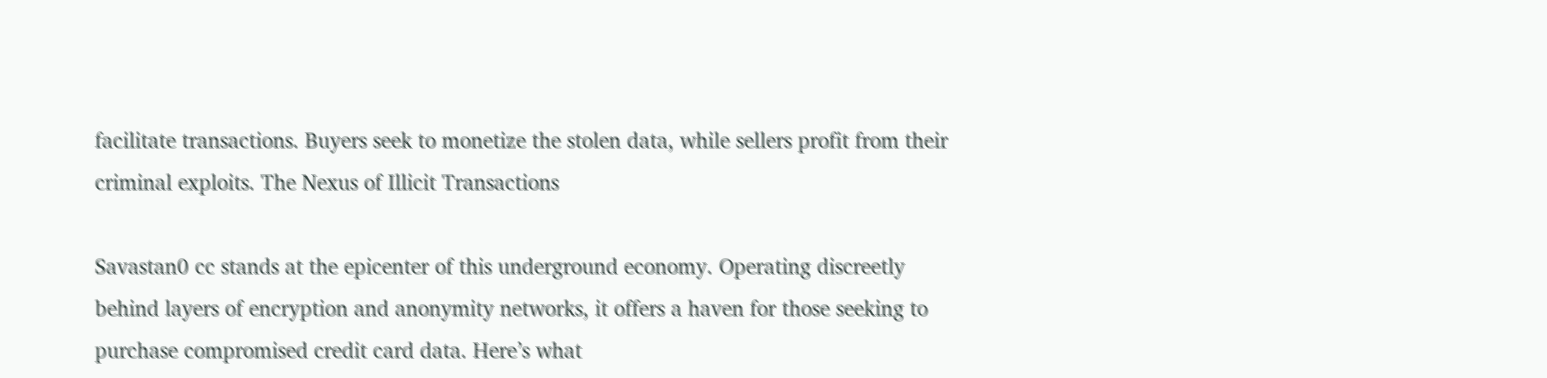facilitate transactions. Buyers seek to monetize the stolen data, while sellers profit from their criminal exploits. The Nexus of Illicit Transactions

Savastan0 cc stands at the epicenter of this underground economy. Operating discreetly behind layers of encryption and anonymity networks, it offers a haven for those seeking to purchase compromised credit card data. Here’s what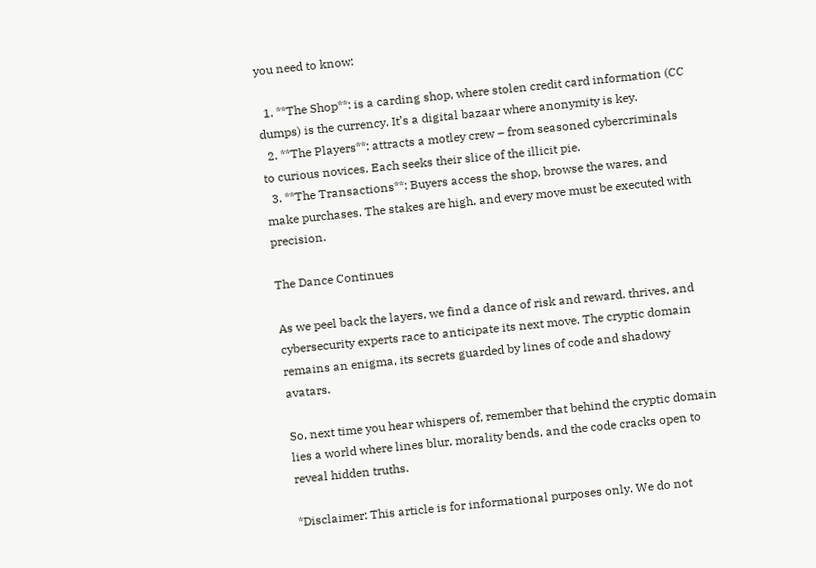you need to know:

  1. **The Shop**: is a carding shop, where stolen credit card information (CC dumps) is the currency. It’s a digital bazaar where anonymity is key.
  2. **The Players**: attracts a motley crew – from seasoned cybercriminals to curious novices. Each seeks their slice of the illicit pie.
  3. **The Transactions**: Buyers access the shop, browse the wares, and make purchases. The stakes are high, and every move must be executed with precision.

The Dance Continues

As we peel back the layers, we find a dance of risk and reward. thrives, and cybersecurity experts race to anticipate its next move. The cryptic domain remains an enigma, its secrets guarded by lines of code and shadowy avatars.

So, next time you hear whispers of, remember that behind the cryptic domain lies a world where lines blur, morality bends, and the code cracks open to reveal hidden truths.

*Disclaimer: This article is for informational purposes only. We do not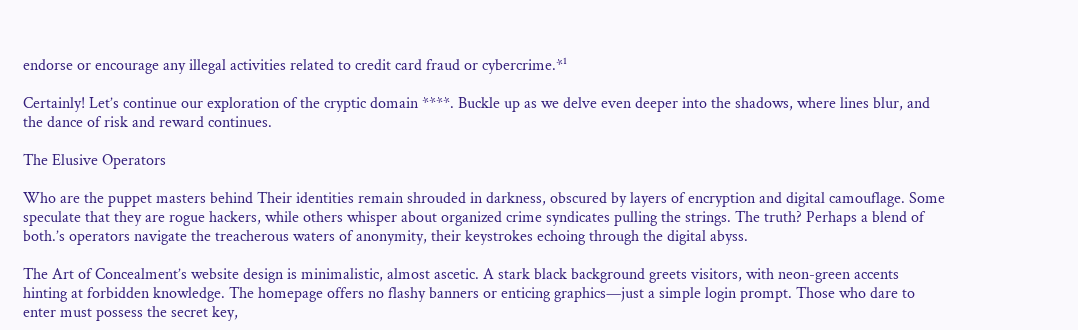endorse or encourage any illegal activities related to credit card fraud or cybercrime.*¹

Certainly! Let’s continue our exploration of the cryptic domain ****. Buckle up as we delve even deeper into the shadows, where lines blur, and the dance of risk and reward continues.

The Elusive Operators

Who are the puppet masters behind Their identities remain shrouded in darkness, obscured by layers of encryption and digital camouflage. Some speculate that they are rogue hackers, while others whisper about organized crime syndicates pulling the strings. The truth? Perhaps a blend of both.’s operators navigate the treacherous waters of anonymity, their keystrokes echoing through the digital abyss.

The Art of Concealment’s website design is minimalistic, almost ascetic. A stark black background greets visitors, with neon-green accents hinting at forbidden knowledge. The homepage offers no flashy banners or enticing graphics—just a simple login prompt. Those who dare to enter must possess the secret key,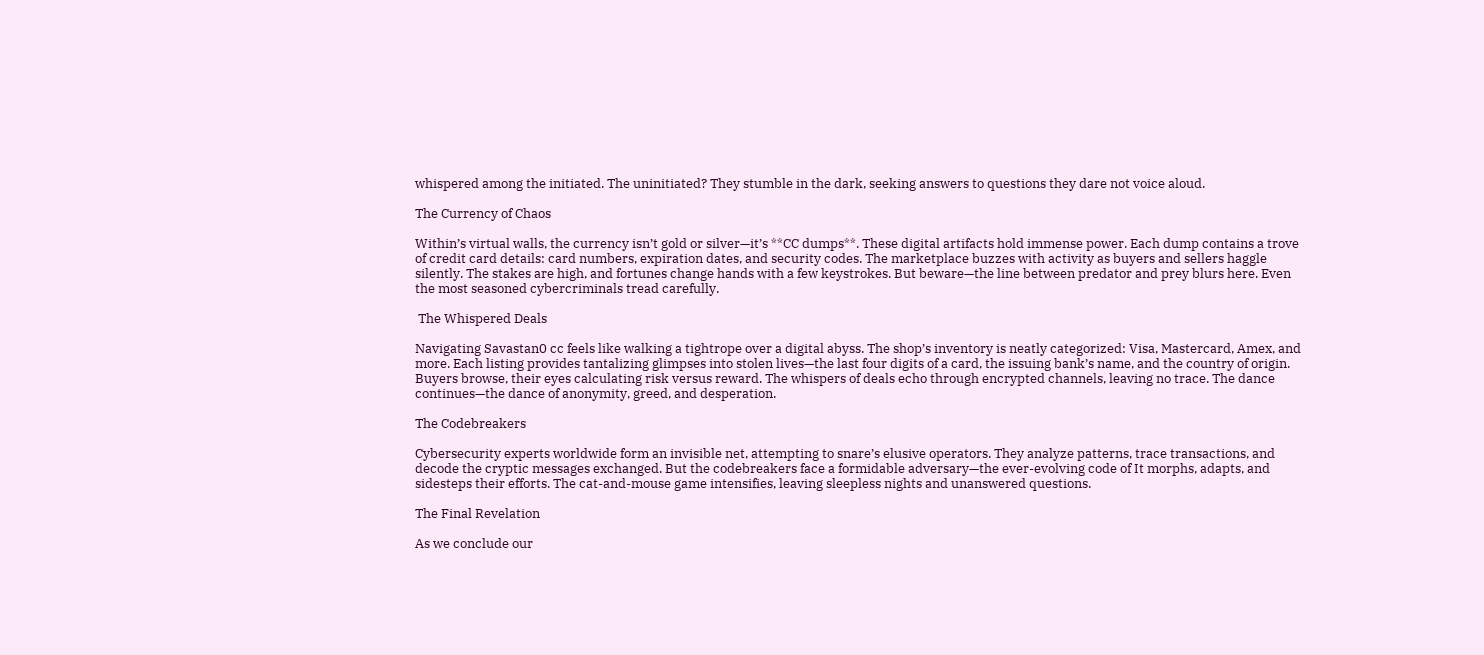whispered among the initiated. The uninitiated? They stumble in the dark, seeking answers to questions they dare not voice aloud.

The Currency of Chaos

Within’s virtual walls, the currency isn’t gold or silver—it’s **CC dumps**. These digital artifacts hold immense power. Each dump contains a trove of credit card details: card numbers, expiration dates, and security codes. The marketplace buzzes with activity as buyers and sellers haggle silently. The stakes are high, and fortunes change hands with a few keystrokes. But beware—the line between predator and prey blurs here. Even the most seasoned cybercriminals tread carefully.

 The Whispered Deals

Navigating Savastan0 cc feels like walking a tightrope over a digital abyss. The shop’s inventory is neatly categorized: Visa, Mastercard, Amex, and more. Each listing provides tantalizing glimpses into stolen lives—the last four digits of a card, the issuing bank’s name, and the country of origin. Buyers browse, their eyes calculating risk versus reward. The whispers of deals echo through encrypted channels, leaving no trace. The dance continues—the dance of anonymity, greed, and desperation.

The Codebreakers

Cybersecurity experts worldwide form an invisible net, attempting to snare’s elusive operators. They analyze patterns, trace transactions, and decode the cryptic messages exchanged. But the codebreakers face a formidable adversary—the ever-evolving code of It morphs, adapts, and sidesteps their efforts. The cat-and-mouse game intensifies, leaving sleepless nights and unanswered questions.

The Final Revelation

As we conclude our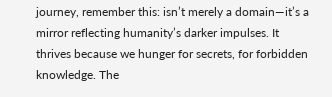journey, remember this: isn’t merely a domain—it’s a mirror reflecting humanity’s darker impulses. It thrives because we hunger for secrets, for forbidden knowledge. The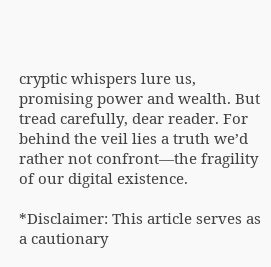cryptic whispers lure us, promising power and wealth. But tread carefully, dear reader. For behind the veil lies a truth we’d rather not confront—the fragility of our digital existence.

*Disclaimer: This article serves as a cautionary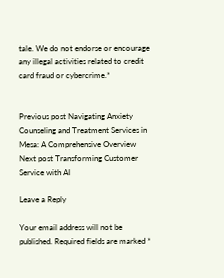tale. We do not endorse or encourage any illegal activities related to credit card fraud or cybercrime.*


Previous post Navigating Anxiety Counseling and Treatment Services in Mesa: A Comprehensive Overview
Next post Transforming Customer Service with AI

Leave a Reply

Your email address will not be published. Required fields are marked *